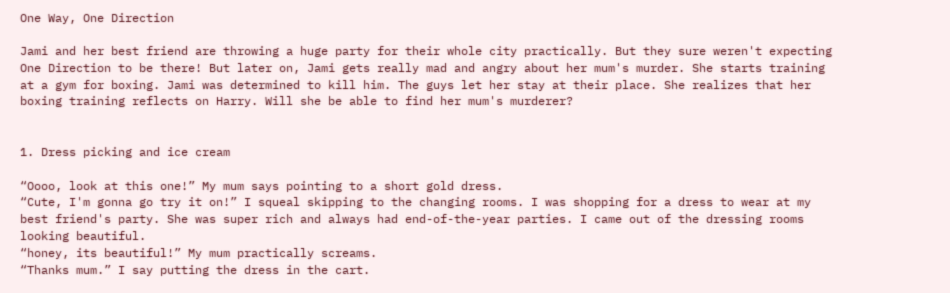One Way, One Direction

Jami and her best friend are throwing a huge party for their whole city practically. But they sure weren't expecting One Direction to be there! But later on, Jami gets really mad and angry about her mum's murder. She starts training at a gym for boxing. Jami was determined to kill him. The guys let her stay at their place. She realizes that her boxing training reflects on Harry. Will she be able to find her mum's murderer?


1. Dress picking and ice cream

“Oooo, look at this one!” My mum says pointing to a short gold dress.
“Cute, I'm gonna go try it on!” I squeal skipping to the changing rooms. I was shopping for a dress to wear at my best friend's party. She was super rich and always had end-of-the-year parties. I came out of the dressing rooms looking beautiful.
“honey, its beautiful!” My mum practically screams.
“Thanks mum.” I say putting the dress in the cart.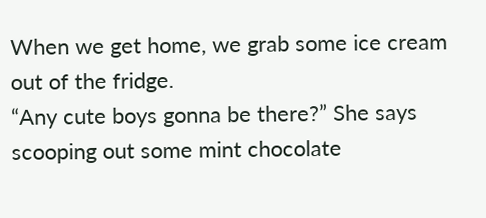When we get home, we grab some ice cream out of the fridge.
“Any cute boys gonna be there?” She says scooping out some mint chocolate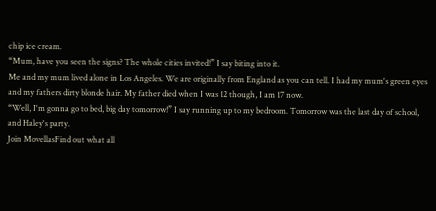chip ice cream.
“Mum, have you seen the signs? The whole cities invited!” I say biting into it.
Me and my mum lived alone in Los Angeles. We are originally from England as you can tell. I had my mum's green eyes and my fathers dirty blonde hair. My father died when I was 12 though, I am 17 now.
“Well, I'm gonna go to bed, big day tomorrow!” I say running up to my bedroom. Tomorrow was the last day of school, and Haley's party.
Join MovellasFind out what all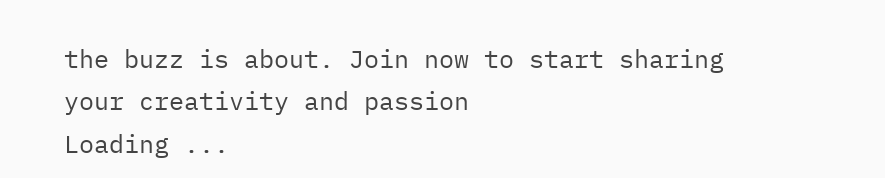the buzz is about. Join now to start sharing your creativity and passion
Loading ...